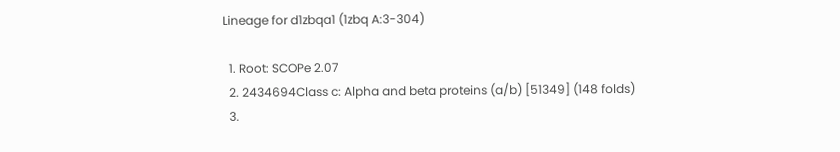Lineage for d1zbqa1 (1zbq A:3-304)

  1. Root: SCOPe 2.07
  2. 2434694Class c: Alpha and beta proteins (a/b) [51349] (148 folds)
  3.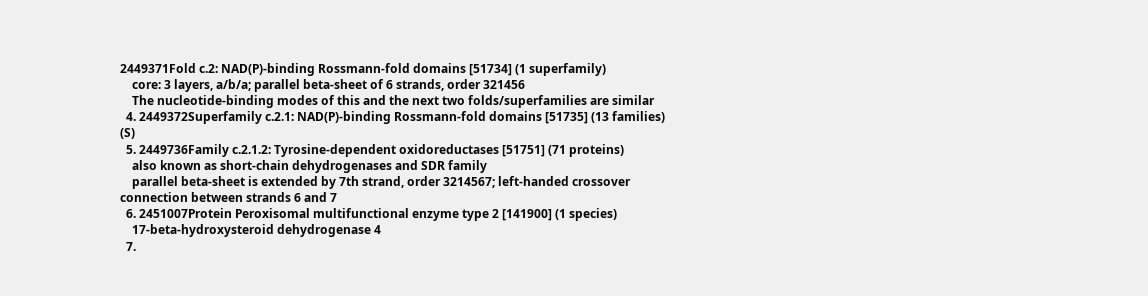2449371Fold c.2: NAD(P)-binding Rossmann-fold domains [51734] (1 superfamily)
    core: 3 layers, a/b/a; parallel beta-sheet of 6 strands, order 321456
    The nucleotide-binding modes of this and the next two folds/superfamilies are similar
  4. 2449372Superfamily c.2.1: NAD(P)-binding Rossmann-fold domains [51735] (13 families) (S)
  5. 2449736Family c.2.1.2: Tyrosine-dependent oxidoreductases [51751] (71 proteins)
    also known as short-chain dehydrogenases and SDR family
    parallel beta-sheet is extended by 7th strand, order 3214567; left-handed crossover connection between strands 6 and 7
  6. 2451007Protein Peroxisomal multifunctional enzyme type 2 [141900] (1 species)
    17-beta-hydroxysteroid dehydrogenase 4
  7.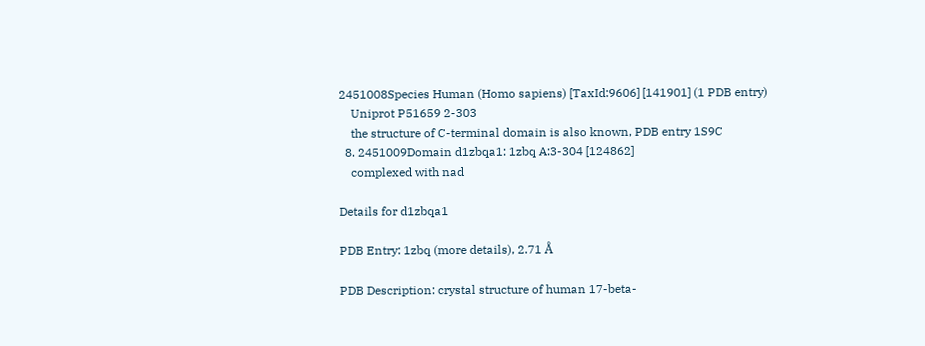2451008Species Human (Homo sapiens) [TaxId:9606] [141901] (1 PDB entry)
    Uniprot P51659 2-303
    the structure of C-terminal domain is also known, PDB entry 1S9C
  8. 2451009Domain d1zbqa1: 1zbq A:3-304 [124862]
    complexed with nad

Details for d1zbqa1

PDB Entry: 1zbq (more details), 2.71 Å

PDB Description: crystal structure of human 17-beta-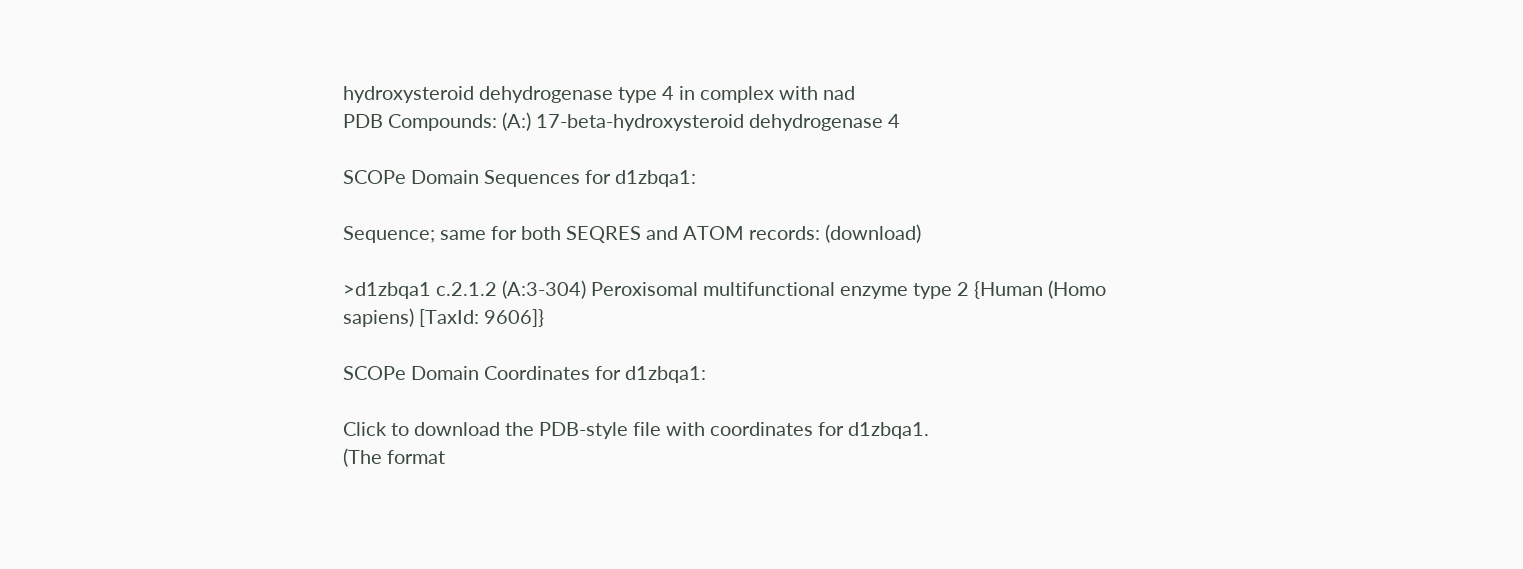hydroxysteroid dehydrogenase type 4 in complex with nad
PDB Compounds: (A:) 17-beta-hydroxysteroid dehydrogenase 4

SCOPe Domain Sequences for d1zbqa1:

Sequence; same for both SEQRES and ATOM records: (download)

>d1zbqa1 c.2.1.2 (A:3-304) Peroxisomal multifunctional enzyme type 2 {Human (Homo sapiens) [TaxId: 9606]}

SCOPe Domain Coordinates for d1zbqa1:

Click to download the PDB-style file with coordinates for d1zbqa1.
(The format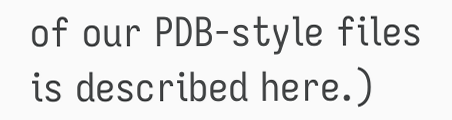of our PDB-style files is described here.)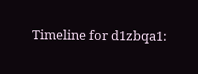Timeline for d1zbqa1: